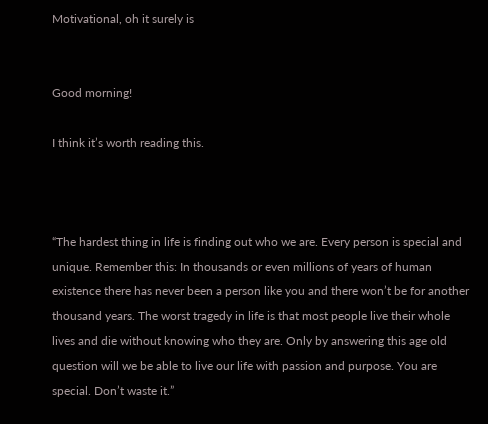Motivational, oh it surely is


Good morning!

I think it’s worth reading this.



“The hardest thing in life is finding out who we are. Every person is special and unique. Remember this: In thousands or even millions of years of human existence there has never been a person like you and there won’t be for another thousand years. The worst tragedy in life is that most people live their whole lives and die without knowing who they are. Only by answering this age old question will we be able to live our life with passion and purpose. You are special. Don’t waste it.”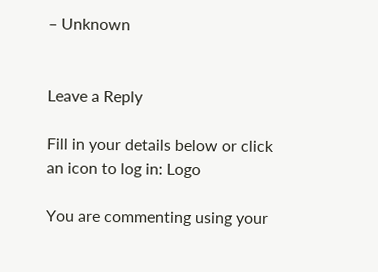– Unknown


Leave a Reply

Fill in your details below or click an icon to log in: Logo

You are commenting using your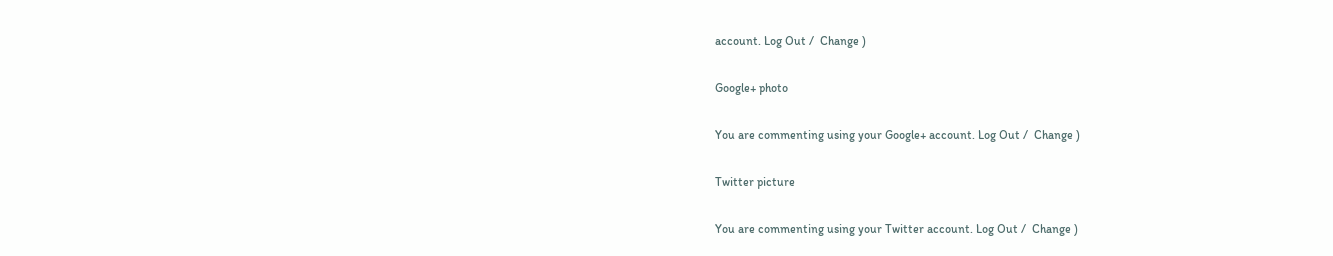account. Log Out /  Change )

Google+ photo

You are commenting using your Google+ account. Log Out /  Change )

Twitter picture

You are commenting using your Twitter account. Log Out /  Change )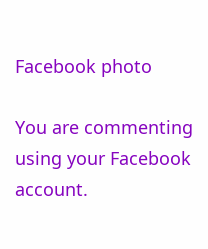Facebook photo

You are commenting using your Facebook account.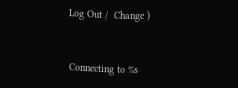Log Out /  Change )


Connecting to %s